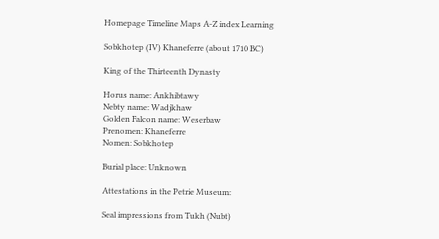Homepage Timeline Maps A-Z index Learning

Sobkhotep (IV) Khaneferre (about 1710 BC)

King of the Thirteenth Dynasty

Horus name: Ankhibtawy
Nebty name: Wadjkhaw
Golden Falcon name: Weserbaw
Prenomen: Khaneferre
Nomen: Sobkhotep

Burial place: Unknown

Attestations in the Petrie Museum:

Seal impressions from Tukh (Nubt)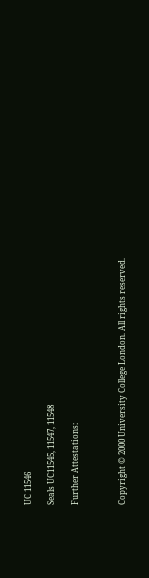UC 11546

Seals UC11545, 11547, 11548

Further Attestations:



Copyright © 2000 University College London. All rights reserved.